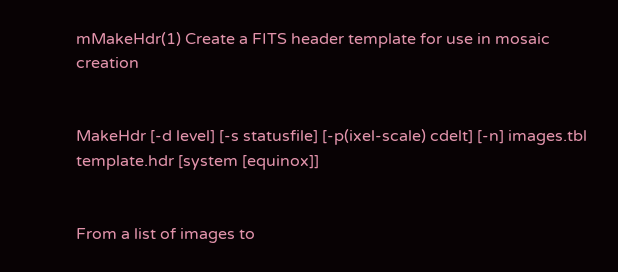mMakeHdr(1) Create a FITS header template for use in mosaic creation


MakeHdr [-d level] [-s statusfile] [-p(ixel-scale) cdelt] [-n] images.tbl template.hdr [system [equinox]]


From a list of images to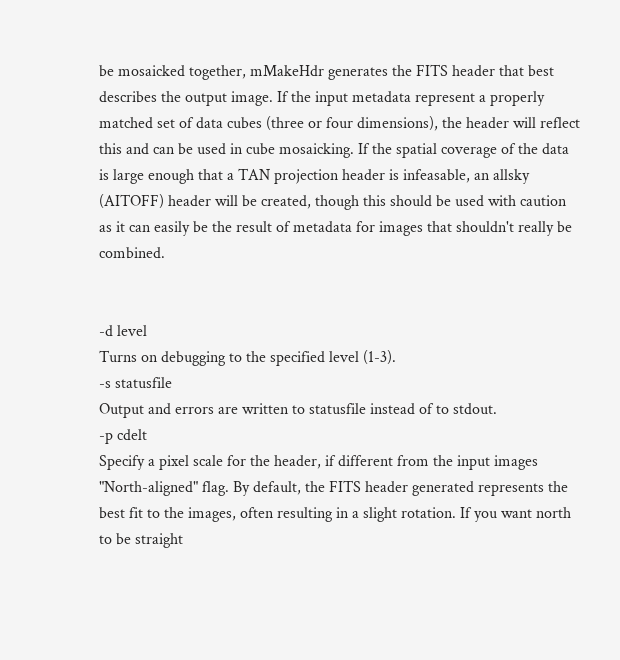be mosaicked together, mMakeHdr generates the FITS header that best describes the output image. If the input metadata represent a properly matched set of data cubes (three or four dimensions), the header will reflect this and can be used in cube mosaicking. If the spatial coverage of the data is large enough that a TAN projection header is infeasable, an allsky (AITOFF) header will be created, though this should be used with caution as it can easily be the result of metadata for images that shouldn't really be combined.


-d level
Turns on debugging to the specified level (1-3).
-s statusfile
Output and errors are written to statusfile instead of to stdout.
-p cdelt
Specify a pixel scale for the header, if different from the input images
"North-aligned" flag. By default, the FITS header generated represents the best fit to the images, often resulting in a slight rotation. If you want north to be straight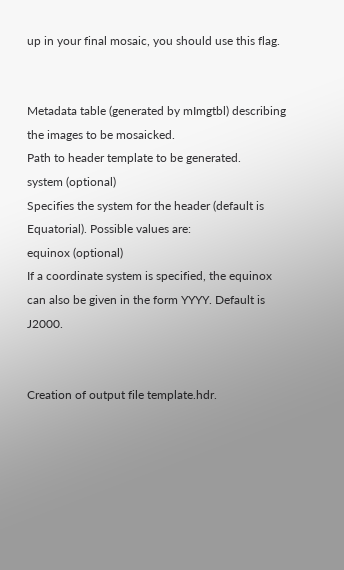up in your final mosaic, you should use this flag.


Metadata table (generated by mImgtbl) describing the images to be mosaicked.
Path to header template to be generated.
system (optional)
Specifies the system for the header (default is Equatorial). Possible values are:
equinox (optional)
If a coordinate system is specified, the equinox can also be given in the form YYYY. Default is J2000.


Creation of output file template.hdr.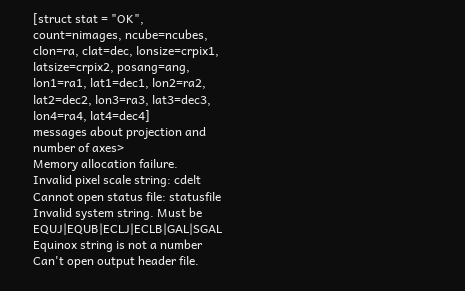[struct stat = "OK", count=nimages, ncube=ncubes, clon=ra, clat=dec, lonsize=crpix1, latsize=crpix2, posang=ang, lon1=ra1, lat1=dec1, lon2=ra2, lat2=dec2, lon3=ra3, lat3=dec3, lon4=ra4, lat4=dec4]
messages about projection and number of axes>
Memory allocation failure.
Invalid pixel scale string: cdelt
Cannot open status file: statusfile
Invalid system string. Must be EQUJ|EQUB|ECLJ|ECLB|GAL|SGAL
Equinox string is not a number
Can't open output header file.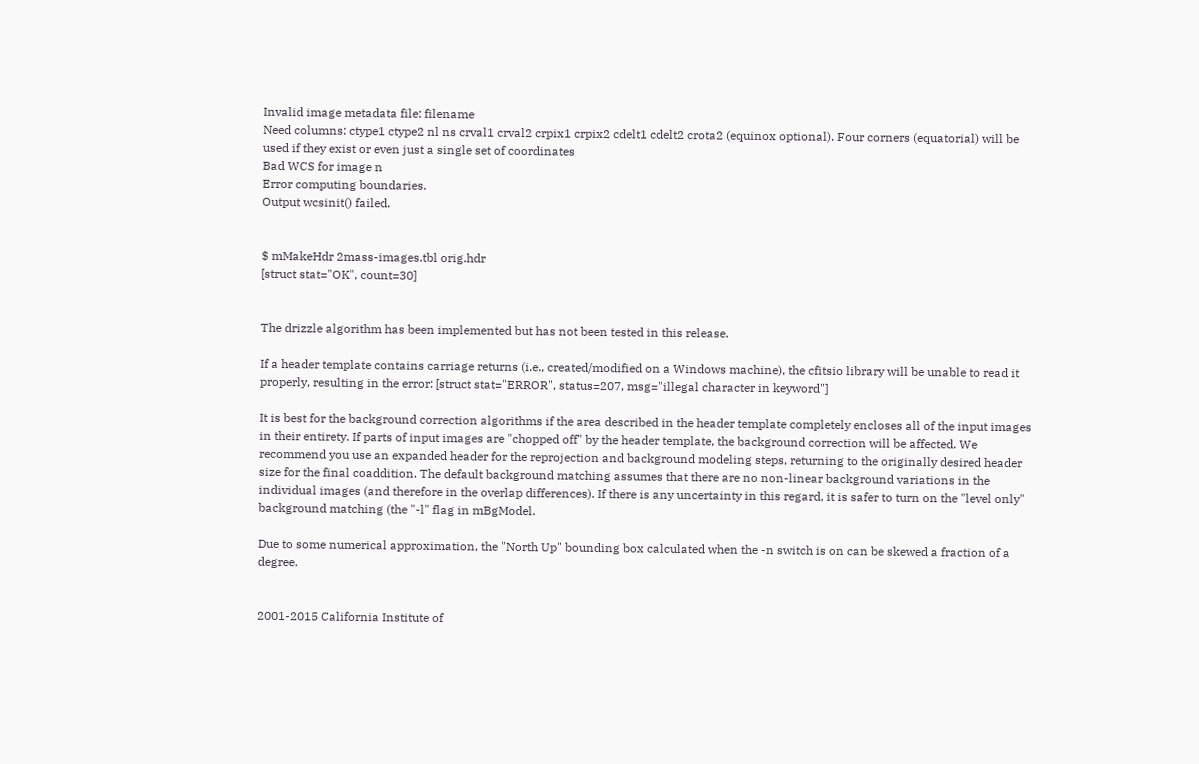Invalid image metadata file: filename
Need columns: ctype1 ctype2 nl ns crval1 crval2 crpix1 crpix2 cdelt1 cdelt2 crota2 (equinox optional). Four corners (equatorial) will be used if they exist or even just a single set of coordinates
Bad WCS for image n
Error computing boundaries.
Output wcsinit() failed.


$ mMakeHdr 2mass-images.tbl orig.hdr
[struct stat="OK", count=30]


The drizzle algorithm has been implemented but has not been tested in this release.

If a header template contains carriage returns (i.e., created/modified on a Windows machine), the cfitsio library will be unable to read it properly, resulting in the error: [struct stat="ERROR", status=207, msg="illegal character in keyword"]

It is best for the background correction algorithms if the area described in the header template completely encloses all of the input images in their entirety. If parts of input images are "chopped off" by the header template, the background correction will be affected. We recommend you use an expanded header for the reprojection and background modeling steps, returning to the originally desired header size for the final coaddition. The default background matching assumes that there are no non-linear background variations in the individual images (and therefore in the overlap differences). If there is any uncertainty in this regard, it is safer to turn on the "level only" background matching (the "-l" flag in mBgModel.

Due to some numerical approximation, the "North Up" bounding box calculated when the -n switch is on can be skewed a fraction of a degree.


2001-2015 California Institute of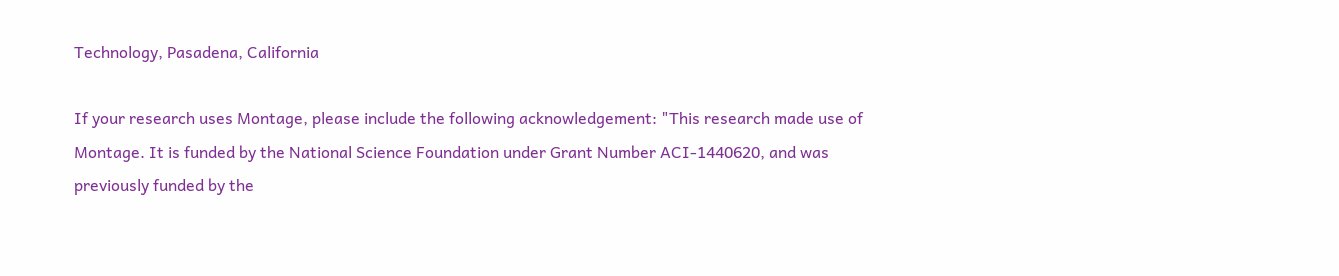Technology, Pasadena, California

If your research uses Montage, please include the following acknowledgement: "This research made use of Montage. It is funded by the National Science Foundation under Grant Number ACI-1440620, and was previously funded by the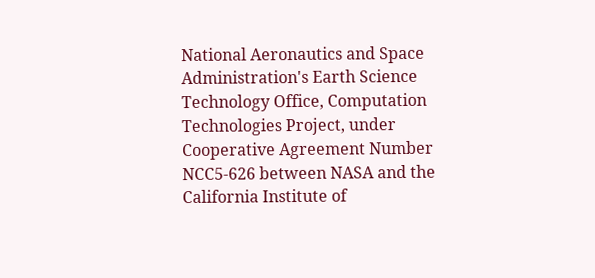National Aeronautics and Space Administration's Earth Science Technology Office, Computation Technologies Project, under Cooperative Agreement Number NCC5-626 between NASA and the California Institute of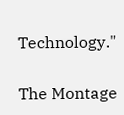Technology."

The Montage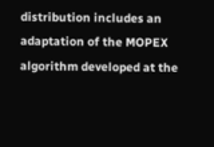distribution includes an adaptation of the MOPEX algorithm developed at the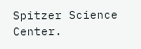Spitzer Science Center.